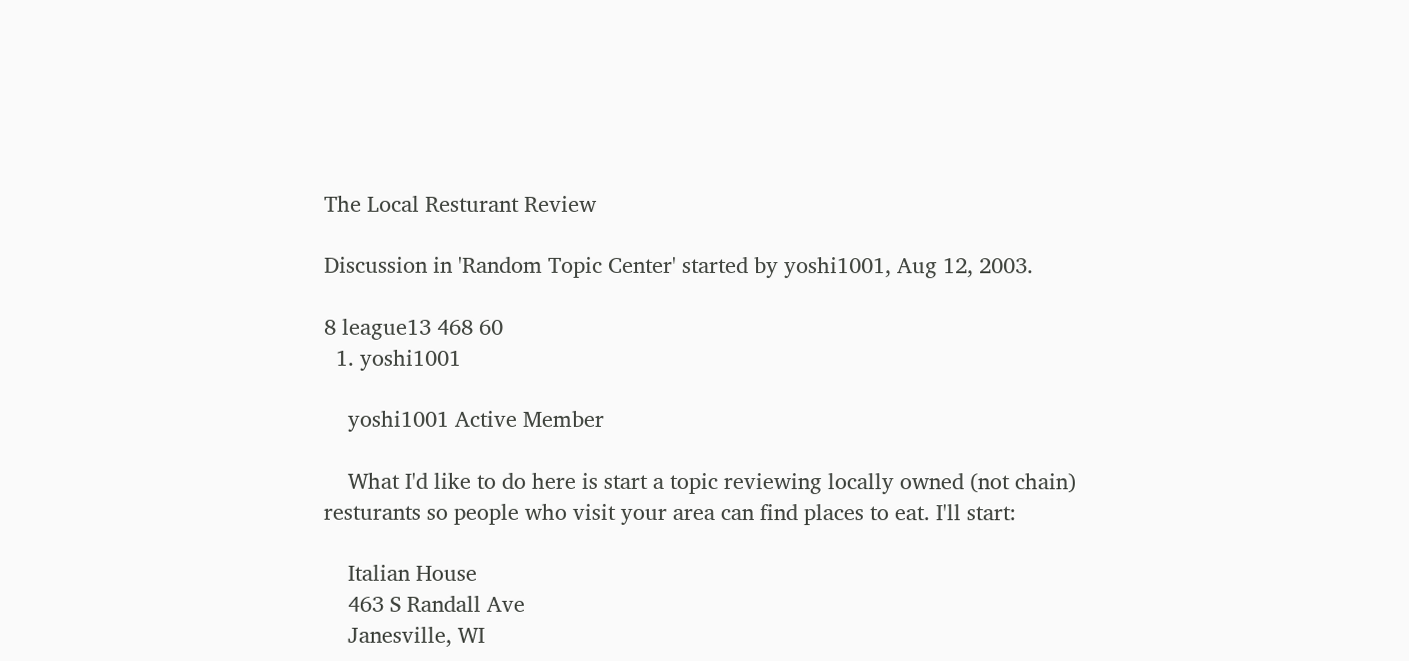The Local Resturant Review

Discussion in 'Random Topic Center' started by yoshi1001, Aug 12, 2003.

8 league13 468 60
  1. yoshi1001

    yoshi1001 Active Member

    What I'd like to do here is start a topic reviewing locally owned (not chain) resturants so people who visit your area can find places to eat. I'll start:

    Italian House
    463 S Randall Ave
    Janesville, WI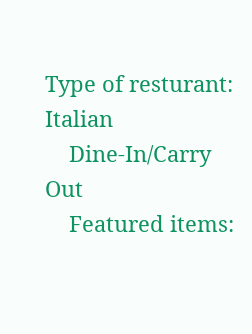Type of resturant: Italian
    Dine-In/Carry Out
    Featured items: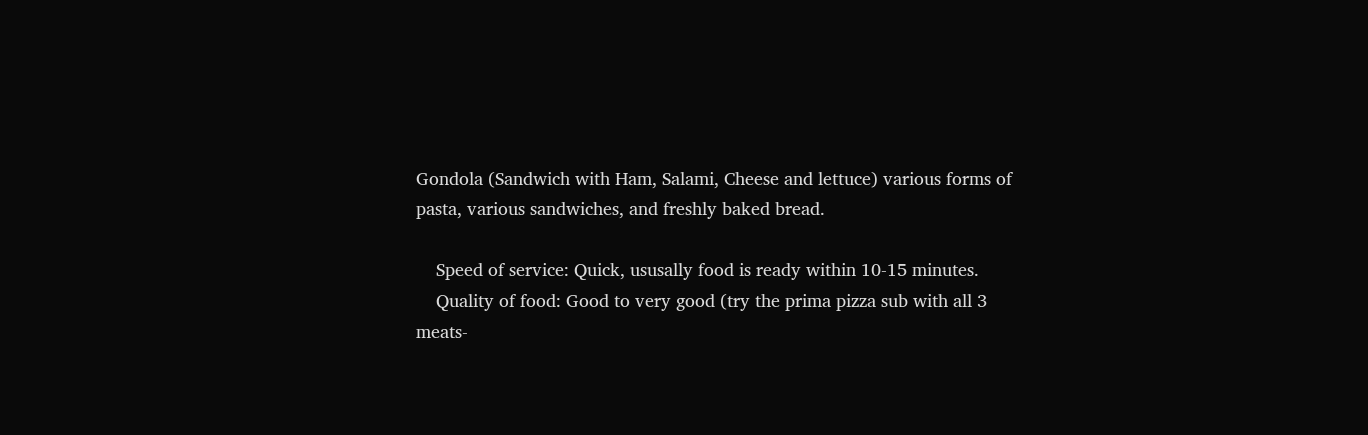Gondola (Sandwich with Ham, Salami, Cheese and lettuce) various forms of pasta, various sandwiches, and freshly baked bread.

    Speed of service: Quick, ususally food is ready within 10-15 minutes.
    Quality of food: Good to very good (try the prima pizza sub with all 3 meats-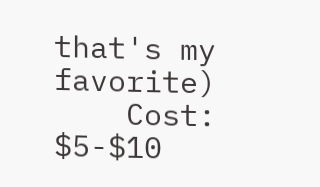that's my favorite)
    Cost: $5-$10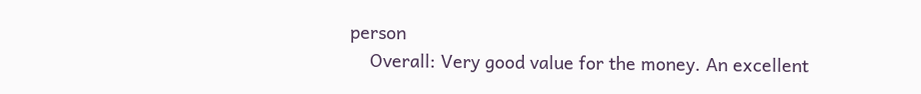person
    Overall: Very good value for the money. An excellent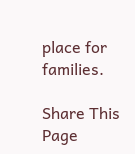place for families.

Share This Page